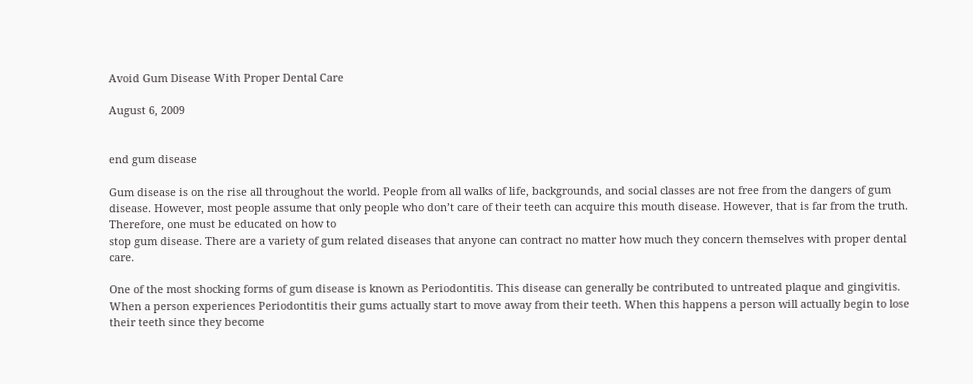Avoid Gum Disease With Proper Dental Care

August 6, 2009


end gum disease

Gum disease is on the rise all throughout the world. People from all walks of life, backgrounds, and social classes are not free from the dangers of gum disease. However, most people assume that only people who don’t care of their teeth can acquire this mouth disease. However, that is far from the truth. Therefore, one must be educated on how to
stop gum disease. There are a variety of gum related diseases that anyone can contract no matter how much they concern themselves with proper dental care.

One of the most shocking forms of gum disease is known as Periodontitis. This disease can generally be contributed to untreated plaque and gingivitis. When a person experiences Periodontitis their gums actually start to move away from their teeth. When this happens a person will actually begin to lose their teeth since they become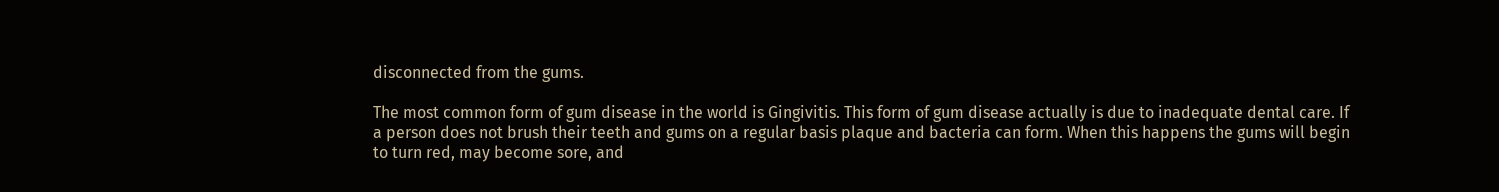disconnected from the gums.

The most common form of gum disease in the world is Gingivitis. This form of gum disease actually is due to inadequate dental care. If a person does not brush their teeth and gums on a regular basis plaque and bacteria can form. When this happens the gums will begin to turn red, may become sore, and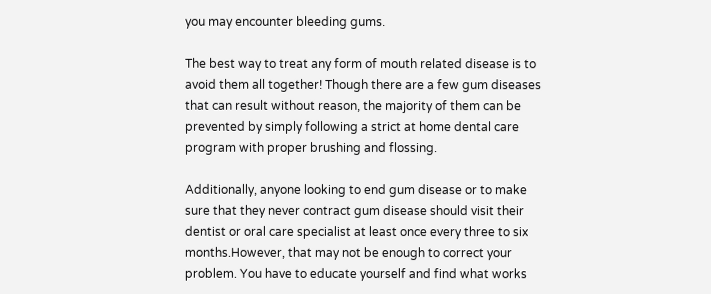you may encounter bleeding gums.

The best way to treat any form of mouth related disease is to avoid them all together! Though there are a few gum diseases that can result without reason, the majority of them can be prevented by simply following a strict at home dental care program with proper brushing and flossing.

Additionally, anyone looking to end gum disease or to make sure that they never contract gum disease should visit their dentist or oral care specialist at least once every three to six months.However, that may not be enough to correct your problem. You have to educate yourself and find what works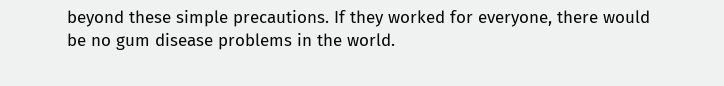beyond these simple precautions. If they worked for everyone, there would be no gum disease problems in the world.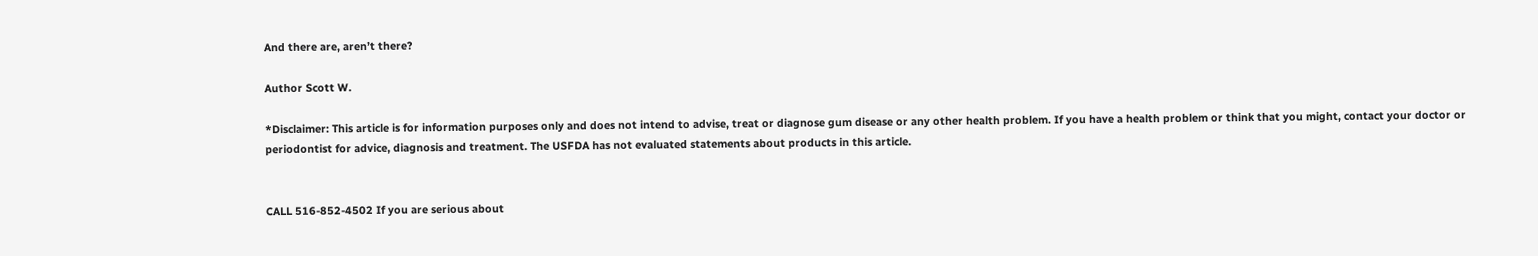And there are, aren’t there?

Author Scott W.

*Disclaimer: This article is for information purposes only and does not intend to advise, treat or diagnose gum disease or any other health problem. If you have a health problem or think that you might, contact your doctor or periodontist for advice, diagnosis and treatment. The USFDA has not evaluated statements about products in this article.


CALL 516-852-4502 If you are serious about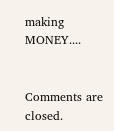making MONEY....


Comments are closed.